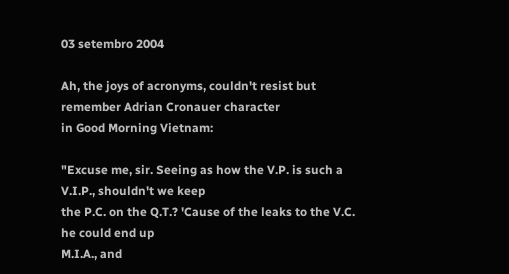03 setembro 2004

Ah, the joys of acronyms, couldn't resist but remember Adrian Cronauer character
in Good Morning Vietnam:

"Excuse me, sir. Seeing as how the V.P. is such a V.I.P., shouldn't we keep
the P.C. on the Q.T.? 'Cause of the leaks to the V.C. he could end up
M.I.A., and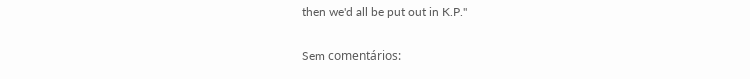then we'd all be put out in K.P."

Sem comentários: